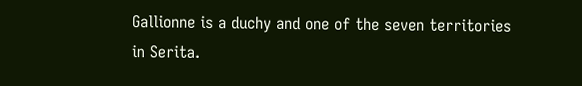Gallionne is a duchy and one of the seven territories in Serita.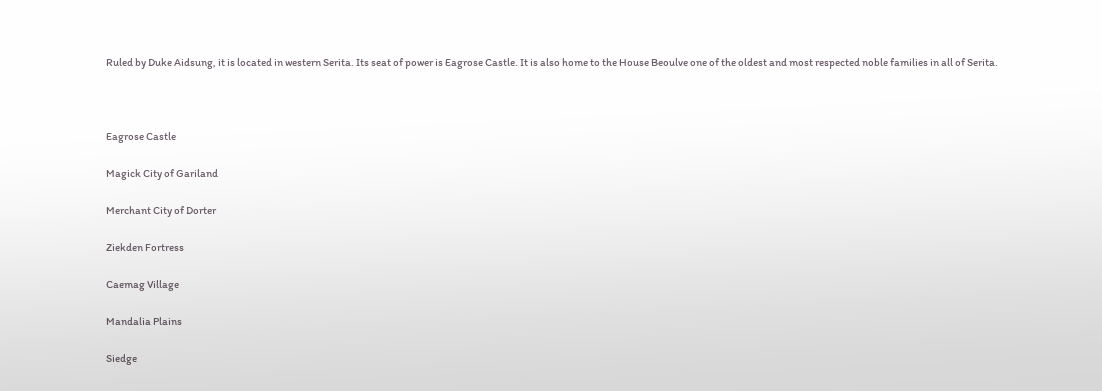Ruled by Duke Aidsung, it is located in western Serita. Its seat of power is Eagrose Castle. It is also home to the House Beoulve one of the oldest and most respected noble families in all of Serita.



Eagrose Castle

Magick City of Gariland

Merchant City of Dorter

Ziekden Fortress

Caemag Village

Mandalia Plains

Siedge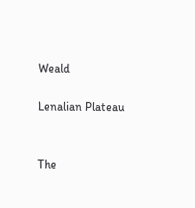Weald

Lenalian Plateau


The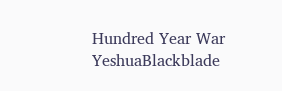Hundred Year War YeshuaBlackblade